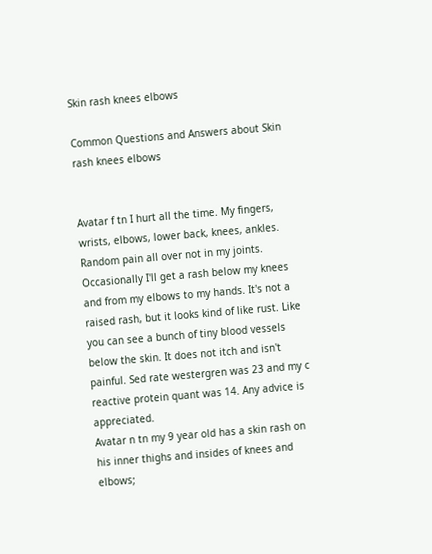Skin rash knees elbows

Common Questions and Answers about Skin rash knees elbows


Avatar f tn I hurt all the time. My fingers, wrists, elbows, lower back, knees, ankles. Random pain all over not in my joints. Occasionally I'll get a rash below my knees and from my elbows to my hands. It's not a raised rash, but it looks kind of like rust. Like you can see a bunch of tiny blood vessels below the skin. It does not itch and isn't painful. Sed rate westergren was 23 and my c reactive protein quant was 14. Any advice is appreciated.
Avatar n tn my 9 year old has a skin rash on his inner thighs and insides of knees and elbows;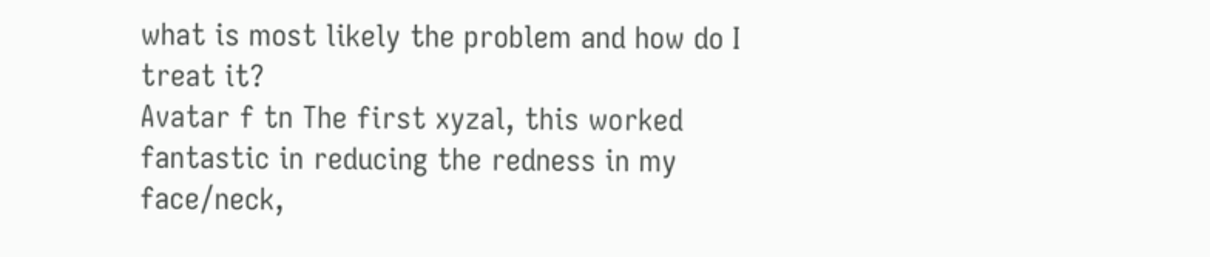what is most likely the problem and how do I treat it?
Avatar f tn The first xyzal, this worked fantastic in reducing the redness in my face/neck,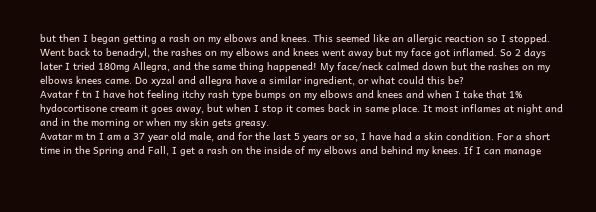but then I began getting a rash on my elbows and knees. This seemed like an allergic reaction so I stopped. Went back to benadryl, the rashes on my elbows and knees went away but my face got inflamed. So 2 days later I tried 180mg Allegra, and the same thing happened! My face/neck calmed down but the rashes on my elbows knees came. Do xyzal and allegra have a similar ingredient, or what could this be?
Avatar f tn I have hot feeling itchy rash type bumps on my elbows and knees and when I take that 1% hydocortisone cream it goes away, but when I stop it comes back in same place. It most inflames at night and and in the morning or when my skin gets greasy.
Avatar m tn I am a 37 year old male, and for the last 5 years or so, I have had a skin condition. For a short time in the Spring and Fall, I get a rash on the inside of my elbows and behind my knees. If I can manage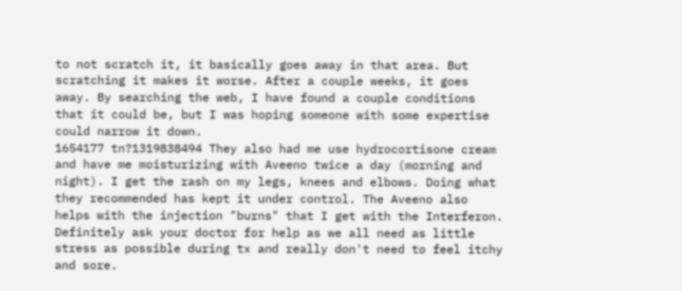to not scratch it, it basically goes away in that area. But scratching it makes it worse. After a couple weeks, it goes away. By searching the web, I have found a couple conditions that it could be, but I was hoping someone with some expertise could narrow it down.
1654177 tn?1319838494 They also had me use hydrocortisone cream and have me moisturizing with Aveeno twice a day (morning and night). I get the rash on my legs, knees and elbows. Doing what they recommended has kept it under control. The Aveeno also helps with the injection "burns" that I get with the Interferon. Definitely ask your doctor for help as we all need as little stress as possible during tx and really don't need to feel itchy and sore.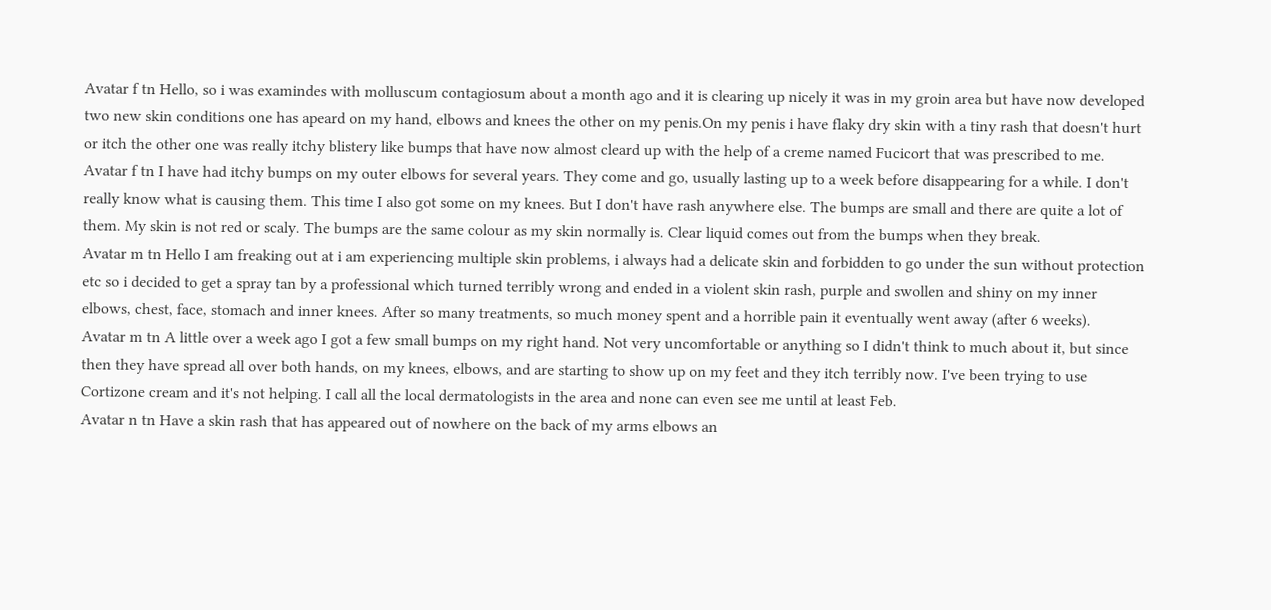Avatar f tn Hello, so i was examindes with molluscum contagiosum about a month ago and it is clearing up nicely it was in my groin area but have now developed two new skin conditions one has apeard on my hand, elbows and knees the other on my penis.On my penis i have flaky dry skin with a tiny rash that doesn't hurt or itch the other one was really itchy blistery like bumps that have now almost cleard up with the help of a creme named Fucicort that was prescribed to me.
Avatar f tn I have had itchy bumps on my outer elbows for several years. They come and go, usually lasting up to a week before disappearing for a while. I don't really know what is causing them. This time I also got some on my knees. But I don't have rash anywhere else. The bumps are small and there are quite a lot of them. My skin is not red or scaly. The bumps are the same colour as my skin normally is. Clear liquid comes out from the bumps when they break.
Avatar m tn Hello I am freaking out at i am experiencing multiple skin problems, i always had a delicate skin and forbidden to go under the sun without protection etc so i decided to get a spray tan by a professional which turned terribly wrong and ended in a violent skin rash, purple and swollen and shiny on my inner elbows, chest, face, stomach and inner knees. After so many treatments, so much money spent and a horrible pain it eventually went away (after 6 weeks).
Avatar m tn A little over a week ago I got a few small bumps on my right hand. Not very uncomfortable or anything so I didn't think to much about it, but since then they have spread all over both hands, on my knees, elbows, and are starting to show up on my feet and they itch terribly now. I've been trying to use Cortizone cream and it's not helping. I call all the local dermatologists in the area and none can even see me until at least Feb.
Avatar n tn Have a skin rash that has appeared out of nowhere on the back of my arms elbows an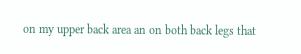on my upper back area an on both back legs that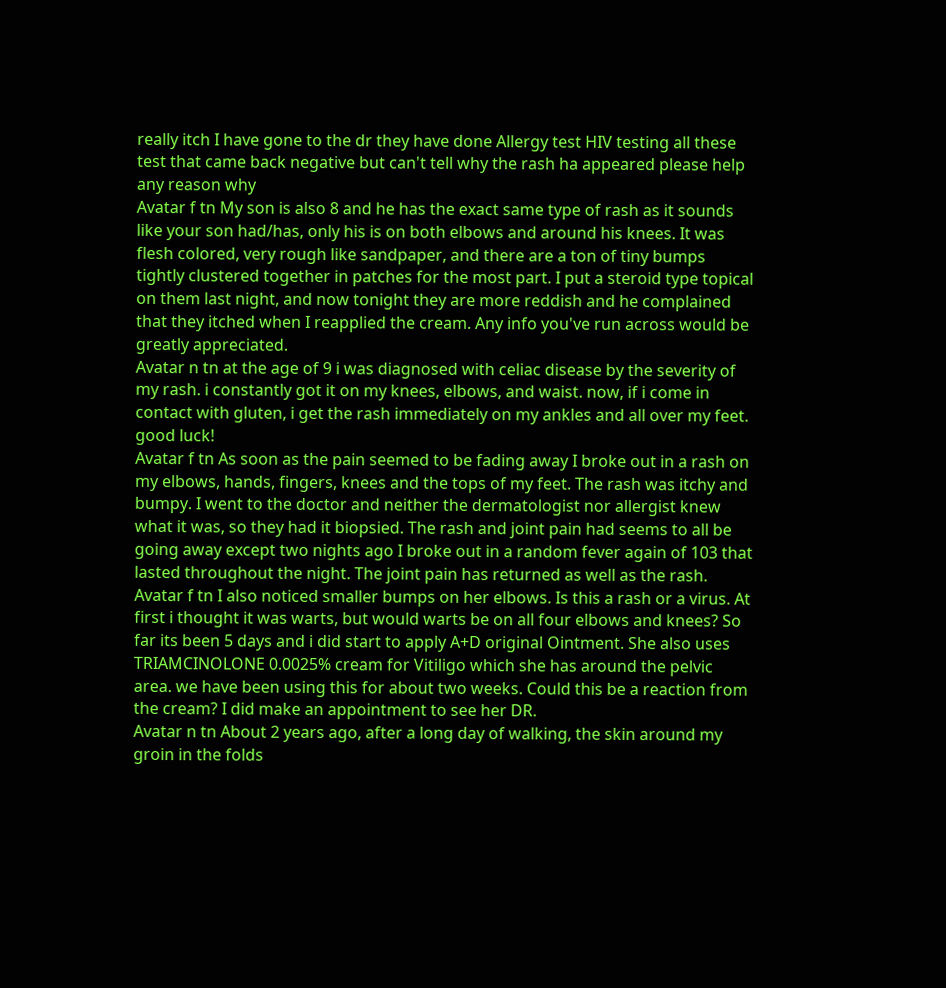really itch I have gone to the dr they have done Allergy test HIV testing all these test that came back negative but can't tell why the rash ha appeared please help any reason why
Avatar f tn My son is also 8 and he has the exact same type of rash as it sounds like your son had/has, only his is on both elbows and around his knees. It was flesh colored, very rough like sandpaper, and there are a ton of tiny bumps tightly clustered together in patches for the most part. I put a steroid type topical on them last night, and now tonight they are more reddish and he complained that they itched when I reapplied the cream. Any info you've run across would be greatly appreciated.
Avatar n tn at the age of 9 i was diagnosed with celiac disease by the severity of my rash. i constantly got it on my knees, elbows, and waist. now, if i come in contact with gluten, i get the rash immediately on my ankles and all over my feet. good luck!
Avatar f tn As soon as the pain seemed to be fading away I broke out in a rash on my elbows, hands, fingers, knees and the tops of my feet. The rash was itchy and bumpy. I went to the doctor and neither the dermatologist nor allergist knew what it was, so they had it biopsied. The rash and joint pain had seems to all be going away except two nights ago I broke out in a random fever again of 103 that lasted throughout the night. The joint pain has returned as well as the rash.
Avatar f tn I also noticed smaller bumps on her elbows. Is this a rash or a virus. At first i thought it was warts, but would warts be on all four elbows and knees? So far its been 5 days and i did start to apply A+D original Ointment. She also uses TRIAMCINOLONE 0.0025% cream for Vitiligo which she has around the pelvic area. we have been using this for about two weeks. Could this be a reaction from the cream? I did make an appointment to see her DR.
Avatar n tn About 2 years ago, after a long day of walking, the skin around my groin in the folds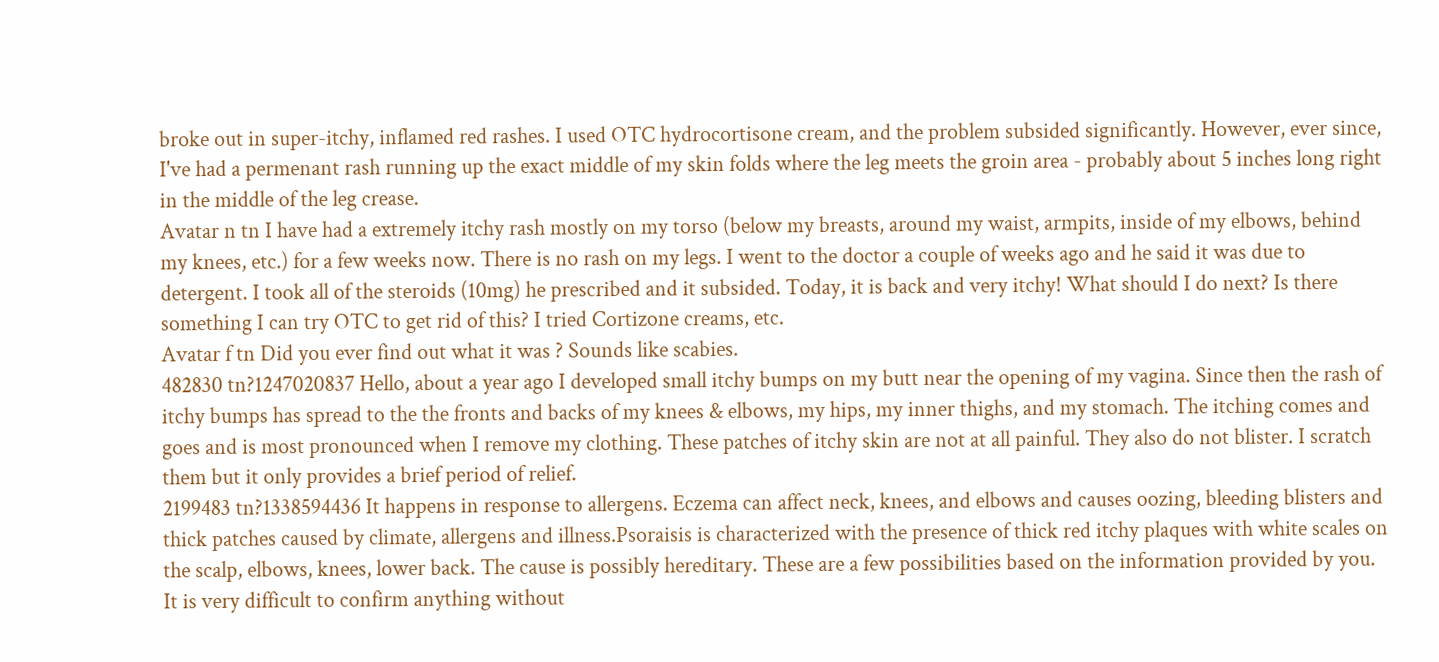broke out in super-itchy, inflamed red rashes. I used OTC hydrocortisone cream, and the problem subsided significantly. However, ever since, I've had a permenant rash running up the exact middle of my skin folds where the leg meets the groin area - probably about 5 inches long right in the middle of the leg crease.
Avatar n tn I have had a extremely itchy rash mostly on my torso (below my breasts, around my waist, armpits, inside of my elbows, behind my knees, etc.) for a few weeks now. There is no rash on my legs. I went to the doctor a couple of weeks ago and he said it was due to detergent. I took all of the steroids (10mg) he prescribed and it subsided. Today, it is back and very itchy! What should I do next? Is there something I can try OTC to get rid of this? I tried Cortizone creams, etc.
Avatar f tn Did you ever find out what it was ? Sounds like scabies.
482830 tn?1247020837 Hello, about a year ago I developed small itchy bumps on my butt near the opening of my vagina. Since then the rash of itchy bumps has spread to the the fronts and backs of my knees & elbows, my hips, my inner thighs, and my stomach. The itching comes and goes and is most pronounced when I remove my clothing. These patches of itchy skin are not at all painful. They also do not blister. I scratch them but it only provides a brief period of relief.
2199483 tn?1338594436 It happens in response to allergens. Eczema can affect neck, knees, and elbows and causes oozing, bleeding blisters and thick patches caused by climate, allergens and illness.Psoraisis is characterized with the presence of thick red itchy plaques with white scales on the scalp, elbows, knees, lower back. The cause is possibly hereditary. These are a few possibilities based on the information provided by you. It is very difficult to confirm anything without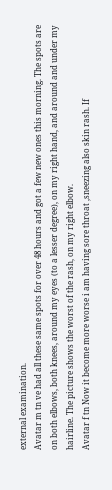external examination.
Avatar m tn ve had all these same spots for over 48 hours and got a few new ones this morning. The spots are on both elbows, both knees, around my eyes (to a lesser degree), on my right hand, and around and under my hairline. The picture shows the worst of the rash, on my right elbow.
Avatar f tn Now it become more worse i am having sore throat ,sneezing also skin rash. If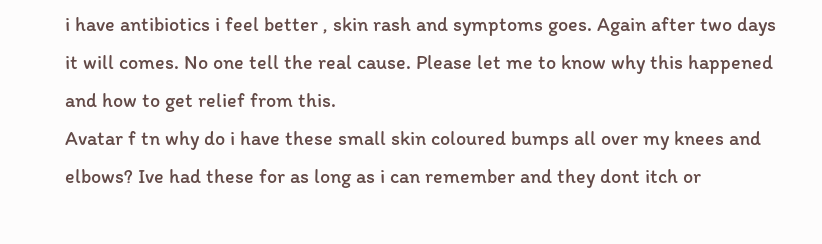i have antibiotics i feel better , skin rash and symptoms goes. Again after two days it will comes. No one tell the real cause. Please let me to know why this happened and how to get relief from this.
Avatar f tn why do i have these small skin coloured bumps all over my knees and elbows? Ive had these for as long as i can remember and they dont itch or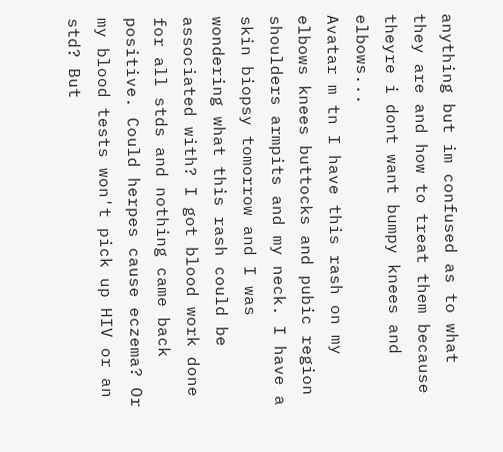anything but im confused as to what they are and how to treat them because theyre i dont want bumpy knees and elbows...
Avatar m tn I have this rash on my elbows knees buttocks and pubic region shoulders armpits and my neck. I have a skin biopsy tomorrow and I was wondering what this rash could be associated with? I got blood work done for all stds and nothing came back positive. Could herpes cause eczema? Or my blood tests won't pick up HIV or an std? But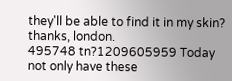they'll be able to find it in my skin? thanks, london.
495748 tn?1209605959 Today not only have these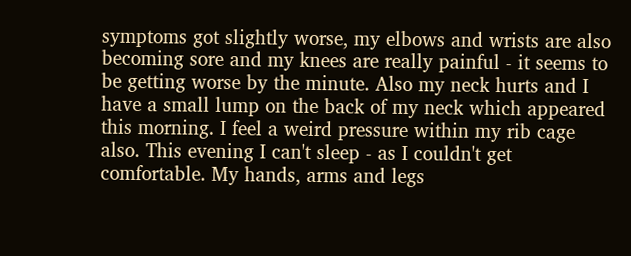symptoms got slightly worse, my elbows and wrists are also becoming sore and my knees are really painful - it seems to be getting worse by the minute. Also my neck hurts and I have a small lump on the back of my neck which appeared this morning. I feel a weird pressure within my rib cage also. This evening I can't sleep - as I couldn't get comfortable. My hands, arms and legs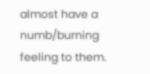almost have a numb/burning feeling to them.